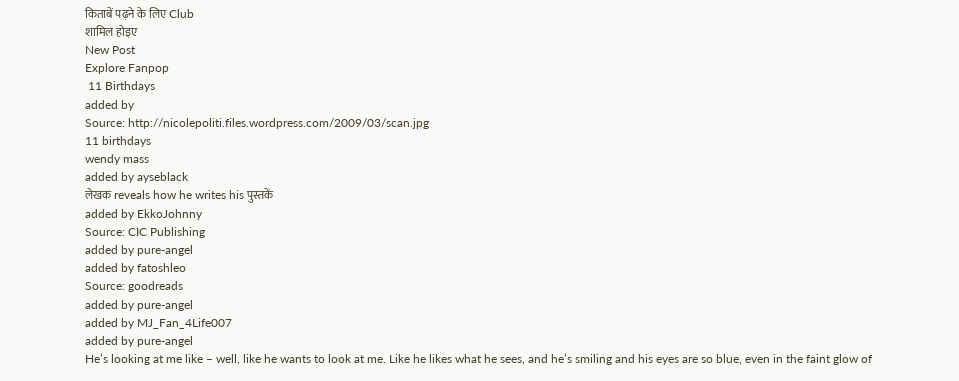किताबें पढ़ने के लिए Club
शामिल होइए
New Post
Explore Fanpop
 11 Birthdays
added by
Source: http://nicolepoliti.files.wordpress.com/2009/03/scan.jpg
11 birthdays
wendy mass
added by ayseblack
लेखक reveals how he writes his पुस्तकें
added by EkkoJohnny
Source: CIC Publishing
added by pure-angel
added by fatoshleo
Source: goodreads
added by pure-angel
added by MJ_Fan_4Life007
added by pure-angel
He’s looking at me like – well, like he wants to look at me. Like he likes what he sees, and he’s smiling and his eyes are so blue, even in the faint glow of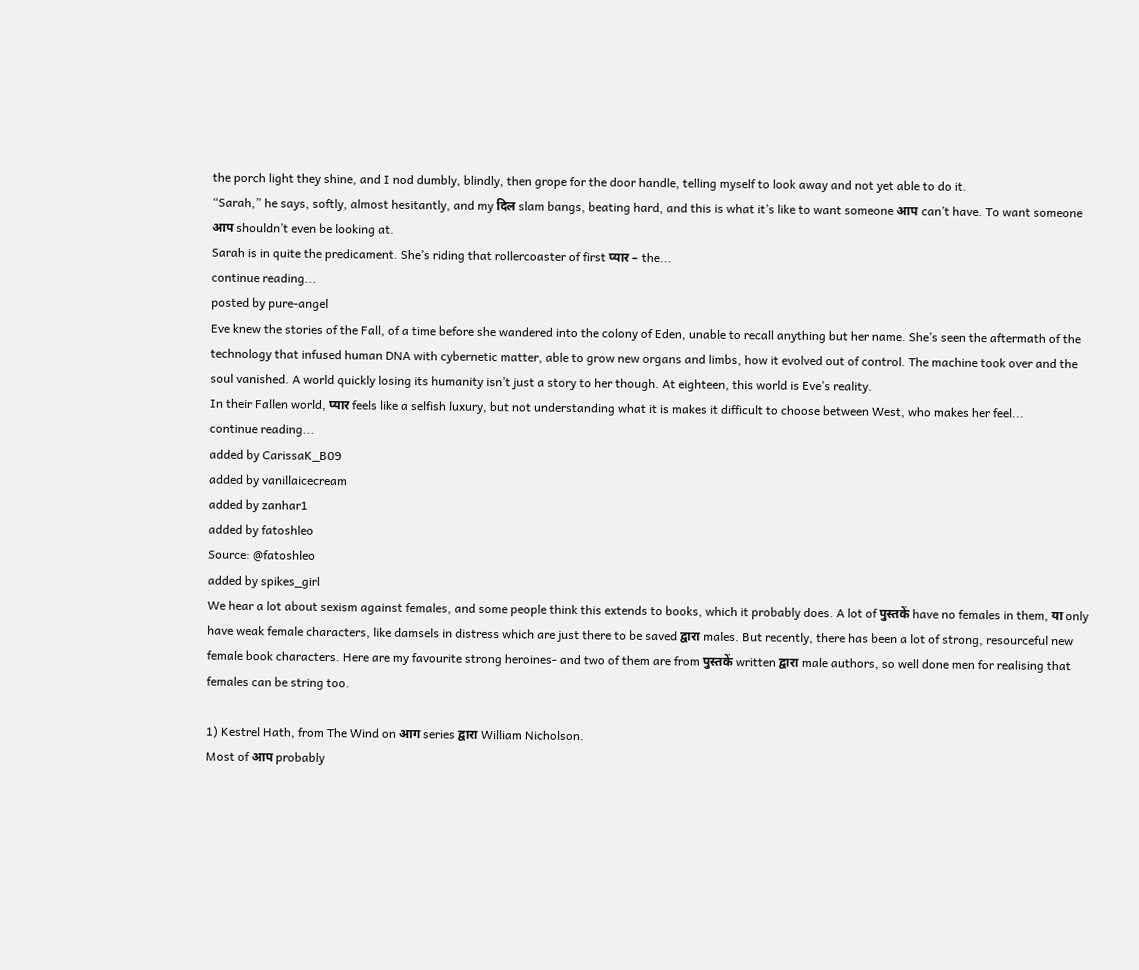the porch light they shine, and I nod dumbly, blindly, then grope for the door handle, telling myself to look away and not yet able to do it.
“Sarah,” he says, softly, almost hesitantly, and my दिल slam bangs, beating hard, and this is what it’s like to want someone आप can’t have. To want someone आप shouldn’t even be looking at.
Sarah is in quite the predicament. She’s riding that rollercoaster of first प्यार – the...
continue reading...
posted by pure-angel
Eve knew the stories of the Fall, of a time before she wandered into the colony of Eden, unable to recall anything but her name. She’s seen the aftermath of the technology that infused human DNA with cybernetic matter, able to grow new organs and limbs, how it evolved out of control. The machine took over and the soul vanished. A world quickly losing its humanity isn’t just a story to her though. At eighteen, this world is Eve’s reality.
In their Fallen world, प्यार feels like a selfish luxury, but not understanding what it is makes it difficult to choose between West, who makes her feel...
continue reading...
added by CarissaK_B09
added by vanillaicecream
added by zanhar1
added by fatoshleo
Source: @fatoshleo
added by spikes_girl
We hear a lot about sexism against females, and some people think this extends to books, which it probably does. A lot of पुस्तकें have no females in them, या only have weak female characters, like damsels in distress which are just there to be saved द्वारा males. But recently, there has been a lot of strong, resourceful new female book characters. Here are my favourite strong heroines- and two of them are from पुस्तकें written द्वारा male authors, so well done men for realising that females can be string too.

1) Kestrel Hath, from The Wind on आग series द्वारा William Nicholson.
Most of आप probably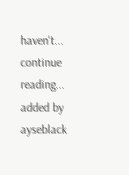haven't...
continue reading...
added by ayseblack